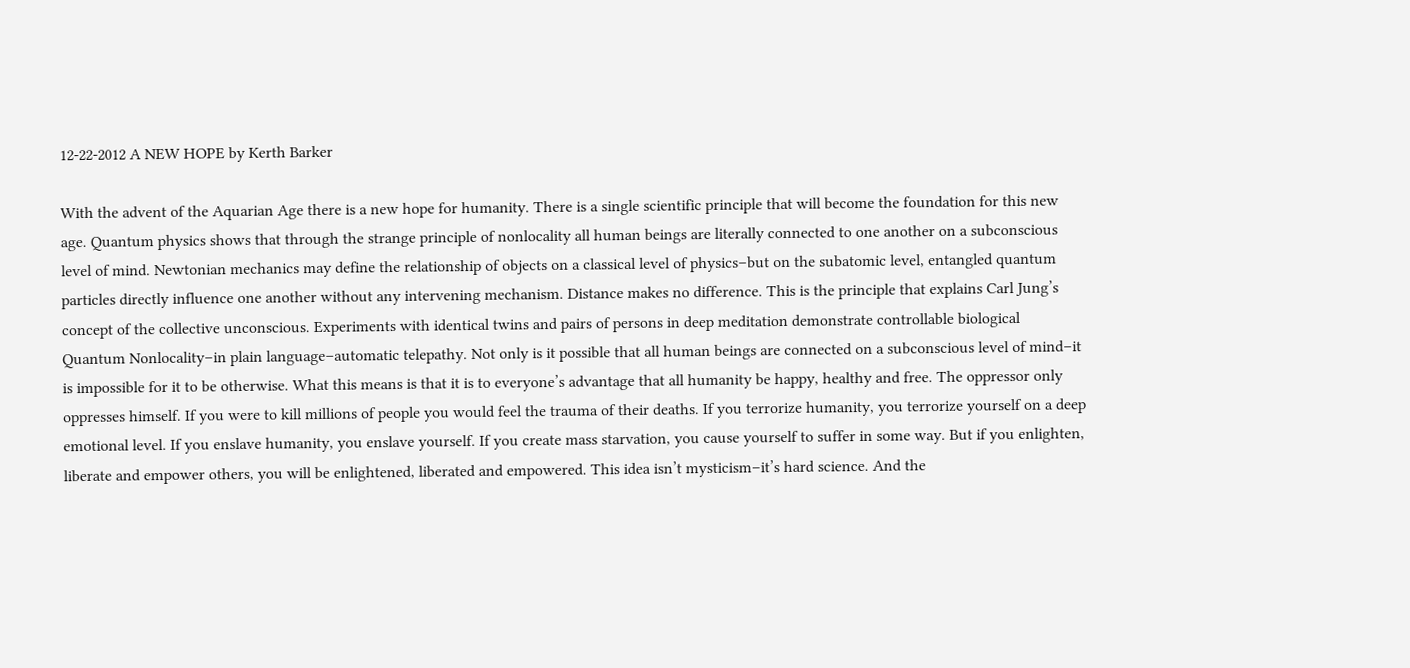12-22-2012 A NEW HOPE by Kerth Barker

With the advent of the Aquarian Age there is a new hope for humanity. There is a single scientific principle that will become the foundation for this new age. Quantum physics shows that through the strange principle of nonlocality all human beings are literally connected to one another on a subconscious level of mind. Newtonian mechanics may define the relationship of objects on a classical level of physics–but on the subatomic level, entangled quantum particles directly influence one another without any intervening mechanism. Distance makes no difference. This is the principle that explains Carl Jung’s concept of the collective unconscious. Experiments with identical twins and pairs of persons in deep meditation demonstrate controllable biological Quantum Nonlocality–in plain language–automatic telepathy. Not only is it possible that all human beings are connected on a subconscious level of mind–it is impossible for it to be otherwise. What this means is that it is to everyone’s advantage that all humanity be happy, healthy and free. The oppressor only oppresses himself. If you were to kill millions of people you would feel the trauma of their deaths. If you terrorize humanity, you terrorize yourself on a deep emotional level. If you enslave humanity, you enslave yourself. If you create mass starvation, you cause yourself to suffer in some way. But if you enlighten, liberate and empower others, you will be enlightened, liberated and empowered. This idea isn’t mysticism–it’s hard science. And the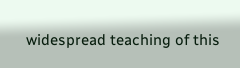widespread teaching of this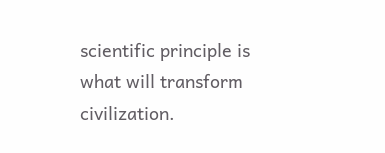scientific principle is what will transform civilization.